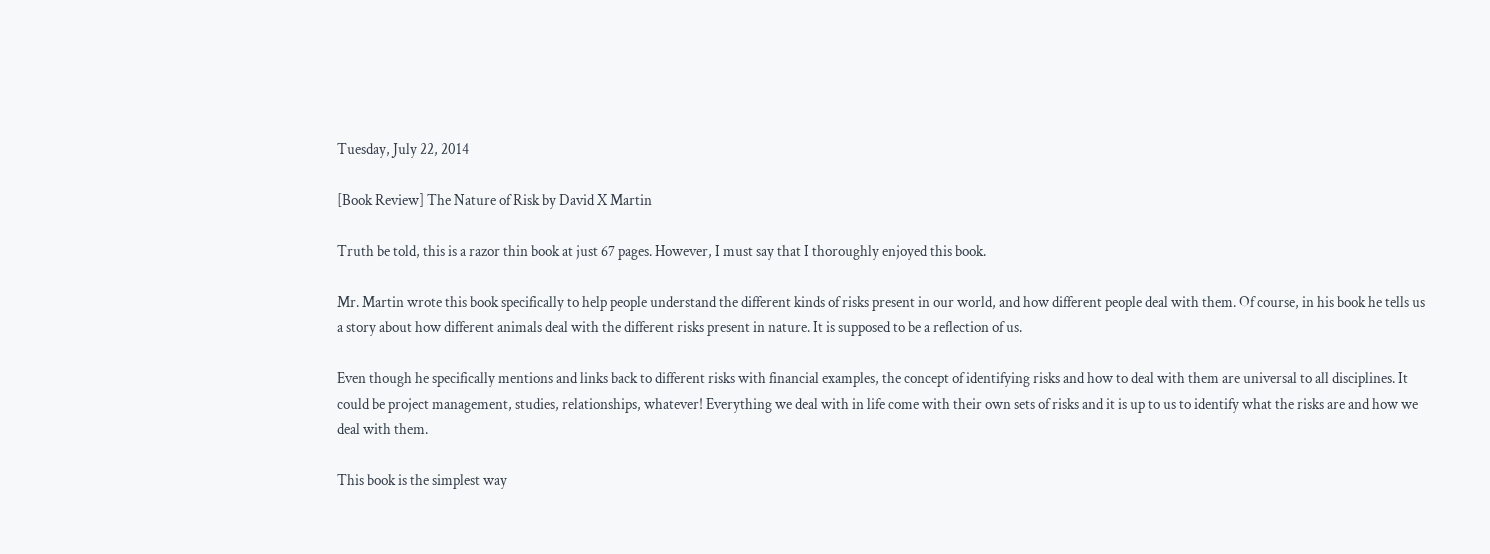Tuesday, July 22, 2014

[Book Review] The Nature of Risk by David X Martin

Truth be told, this is a razor thin book at just 67 pages. However, I must say that I thoroughly enjoyed this book.

Mr. Martin wrote this book specifically to help people understand the different kinds of risks present in our world, and how different people deal with them. Of course, in his book he tells us a story about how different animals deal with the different risks present in nature. It is supposed to be a reflection of us.

Even though he specifically mentions and links back to different risks with financial examples, the concept of identifying risks and how to deal with them are universal to all disciplines. It could be project management, studies, relationships, whatever! Everything we deal with in life come with their own sets of risks and it is up to us to identify what the risks are and how we deal with them.

This book is the simplest way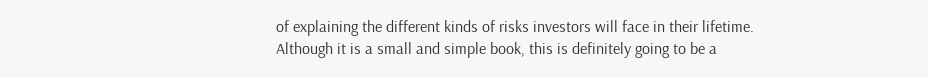of explaining the different kinds of risks investors will face in their lifetime. Although it is a small and simple book, this is definitely going to be a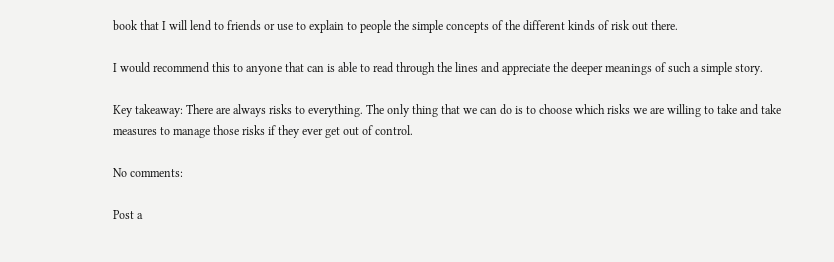book that I will lend to friends or use to explain to people the simple concepts of the different kinds of risk out there.

I would recommend this to anyone that can is able to read through the lines and appreciate the deeper meanings of such a simple story.

Key takeaway: There are always risks to everything. The only thing that we can do is to choose which risks we are willing to take and take measures to manage those risks if they ever get out of control.

No comments:

Post a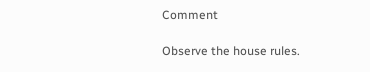Comment

Observe the house rules.